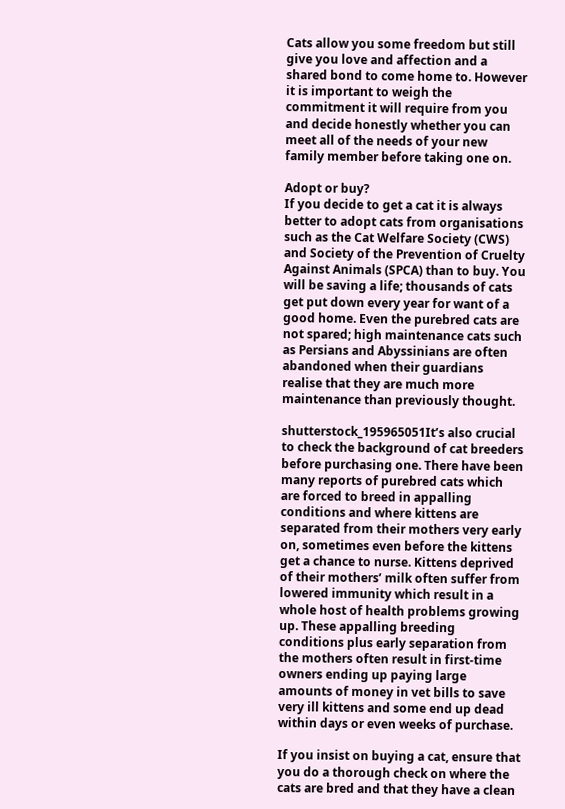Cats allow you some freedom but still give you love and affection and a shared bond to come home to. However it is important to weigh the commitment it will require from you and decide honestly whether you can meet all of the needs of your new family member before taking one on.

Adopt or buy?
If you decide to get a cat it is always better to adopt cats from organisations such as the Cat Welfare Society (CWS) and Society of the Prevention of Cruelty Against Animals (SPCA) than to buy. You will be saving a life; thousands of cats get put down every year for want of a good home. Even the purebred cats are not spared; high maintenance cats such as Persians and Abyssinians are often abandoned when their guardians realise that they are much more maintenance than previously thought.

shutterstock_195965051It’s also crucial to check the background of cat breeders before purchasing one. There have been many reports of purebred cats which are forced to breed in appalling conditions and where kittens are separated from their mothers very early on, sometimes even before the kittens get a chance to nurse. Kittens deprived of their mothers’ milk often suffer from lowered immunity which result in a whole host of health problems growing up. These appalling breeding conditions plus early separation from the mothers often result in first-time owners ending up paying large amounts of money in vet bills to save very ill kittens and some end up dead within days or even weeks of purchase.

If you insist on buying a cat, ensure that you do a thorough check on where the cats are bred and that they have a clean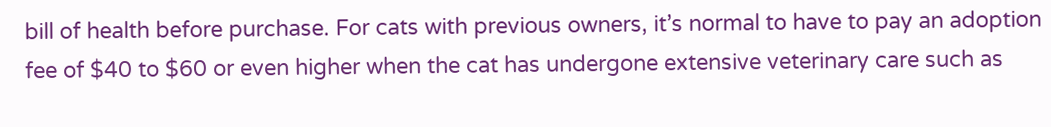bill of health before purchase. For cats with previous owners, it’s normal to have to pay an adoption fee of $40 to $60 or even higher when the cat has undergone extensive veterinary care such as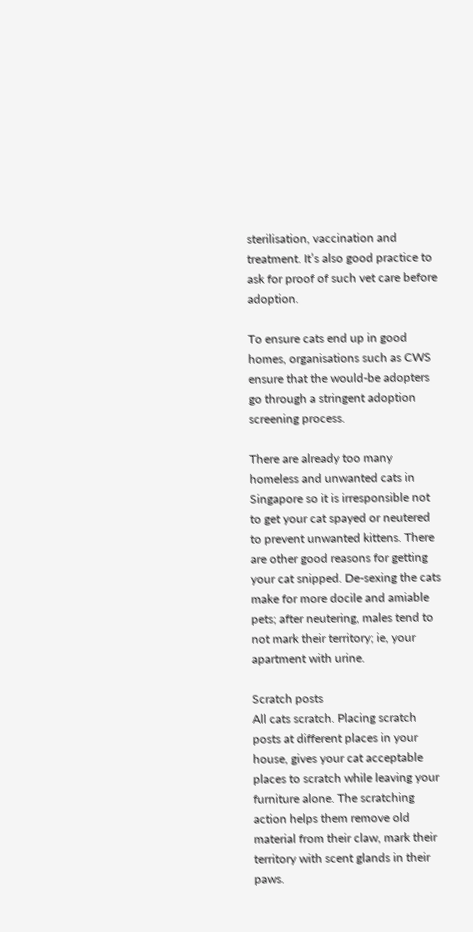sterilisation, vaccination and treatment. It’s also good practice to ask for proof of such vet care before adoption.

To ensure cats end up in good homes, organisations such as CWS ensure that the would-be adopters go through a stringent adoption screening process.

There are already too many homeless and unwanted cats in Singapore so it is irresponsible not to get your cat spayed or neutered to prevent unwanted kittens. There are other good reasons for getting your cat snipped. De-sexing the cats make for more docile and amiable pets; after neutering, males tend to not mark their territory; ie, your apartment with urine.

Scratch posts
All cats scratch. Placing scratch posts at different places in your house, gives your cat acceptable places to scratch while leaving your furniture alone. The scratching action helps them remove old material from their claw, mark their territory with scent glands in their paws.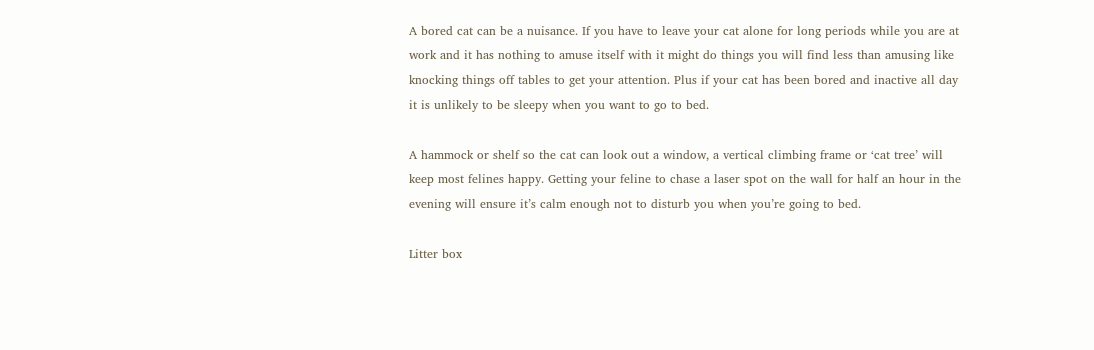A bored cat can be a nuisance. If you have to leave your cat alone for long periods while you are at work and it has nothing to amuse itself with it might do things you will find less than amusing like knocking things off tables to get your attention. Plus if your cat has been bored and inactive all day it is unlikely to be sleepy when you want to go to bed.

A hammock or shelf so the cat can look out a window, a vertical climbing frame or ‘cat tree’ will keep most felines happy. Getting your feline to chase a laser spot on the wall for half an hour in the evening will ensure it’s calm enough not to disturb you when you’re going to bed.

Litter box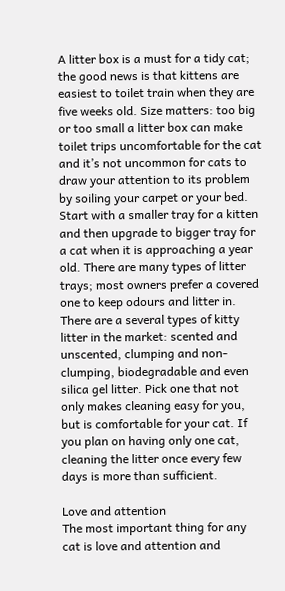A litter box is a must for a tidy cat; the good news is that kittens are easiest to toilet train when they are five weeks old. Size matters: too big or too small a litter box can make toilet trips uncomfortable for the cat and it’s not uncommon for cats to draw your attention to its problem by soiling your carpet or your bed. Start with a smaller tray for a kitten and then upgrade to bigger tray for a cat when it is approaching a year old. There are many types of litter trays; most owners prefer a covered one to keep odours and litter in. There are a several types of kitty litter in the market: scented and unscented, clumping and non-clumping, biodegradable and even silica gel litter. Pick one that not only makes cleaning easy for you, but is comfortable for your cat. If you plan on having only one cat, cleaning the litter once every few days is more than sufficient.

Love and attention
The most important thing for any cat is love and attention and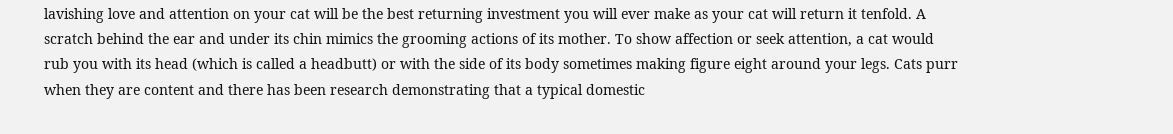lavishing love and attention on your cat will be the best returning investment you will ever make as your cat will return it tenfold. A scratch behind the ear and under its chin mimics the grooming actions of its mother. To show affection or seek attention, a cat would rub you with its head (which is called a headbutt) or with the side of its body sometimes making figure eight around your legs. Cats purr when they are content and there has been research demonstrating that a typical domestic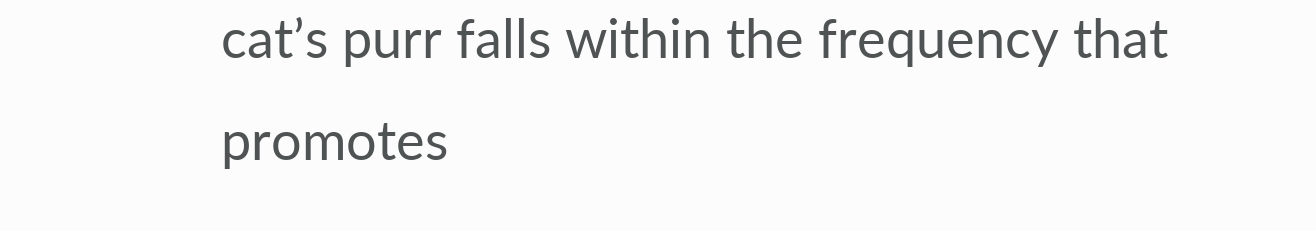cat’s purr falls within the frequency that promotes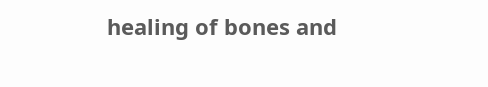healing of bones and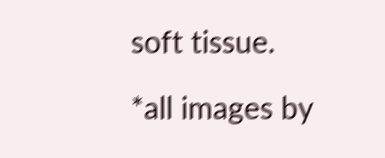soft tissue.

*all images by